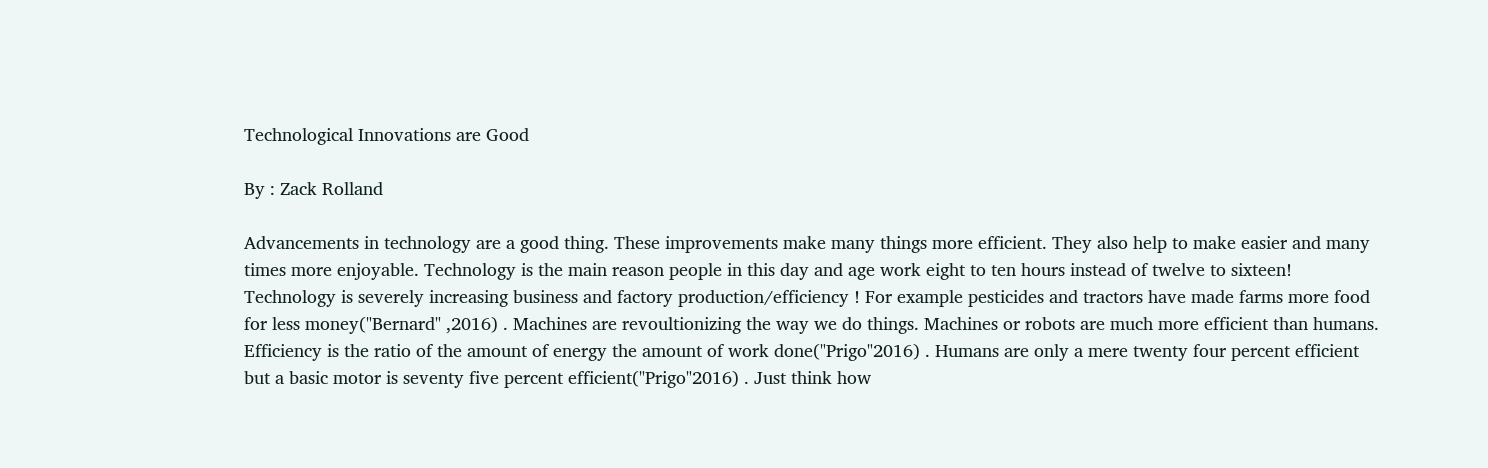Technological Innovations are Good

By : Zack Rolland

Advancements in technology are a good thing. These improvements make many things more efficient. They also help to make easier and many times more enjoyable. Technology is the main reason people in this day and age work eight to ten hours instead of twelve to sixteen!
Technology is severely increasing business and factory production/efficiency ! For example pesticides and tractors have made farms more food for less money("Bernard" ,2016) . Machines are revoultionizing the way we do things. Machines or robots are much more efficient than humans. Efficiency is the ratio of the amount of energy the amount of work done("Prigo"2016) . Humans are only a mere twenty four percent efficient but a basic motor is seventy five percent efficient("Prigo"2016) . Just think how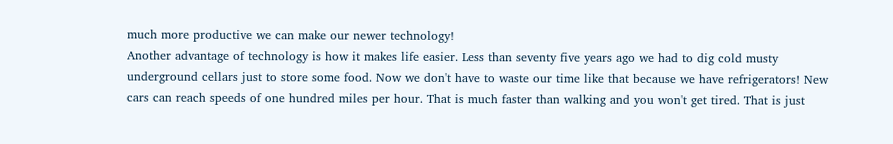much more productive we can make our newer technology!
Another advantage of technology is how it makes life easier. Less than seventy five years ago we had to dig cold musty underground cellars just to store some food. Now we don't have to waste our time like that because we have refrigerators! New cars can reach speeds of one hundred miles per hour. That is much faster than walking and you won't get tired. That is just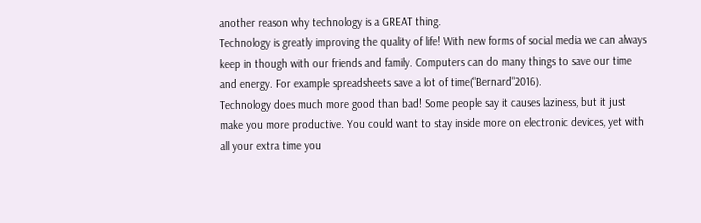another reason why technology is a GREAT thing.
Technology is greatly improving the quality of life! With new forms of social media we can always keep in though with our friends and family. Computers can do many things to save our time and energy. For example spreadsheets save a lot of time("Bernard"2016).
Technology does much more good than bad! Some people say it causes laziness, but it just make you more productive. You could want to stay inside more on electronic devices, yet with all your extra time you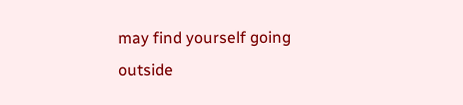may find yourself going outside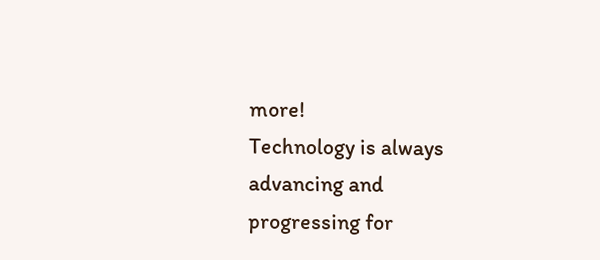more!
Technology is always advancing and progressing for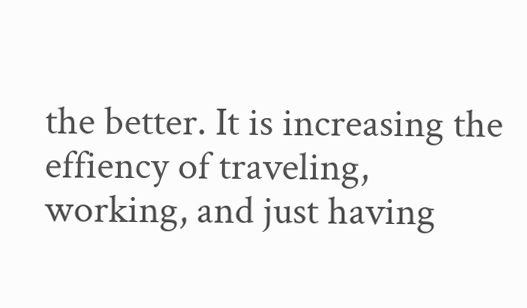the better. It is increasing the effiency of traveling, working, and just having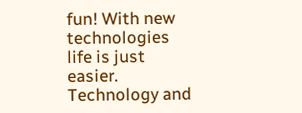fun! With new technologies life is just easier. Technology and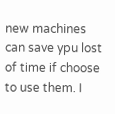new machines can save ypu lost of time if choose to use them. I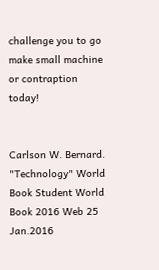challenge you to go make small machine or contraption today!


Carlson W. Bernard. "Technology" World Book Student World Book 2016 Web 25 Jan.2016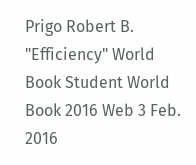Prigo Robert B. "Efficiency" World Book Student World Book 2016 Web 3 Feb. 2016